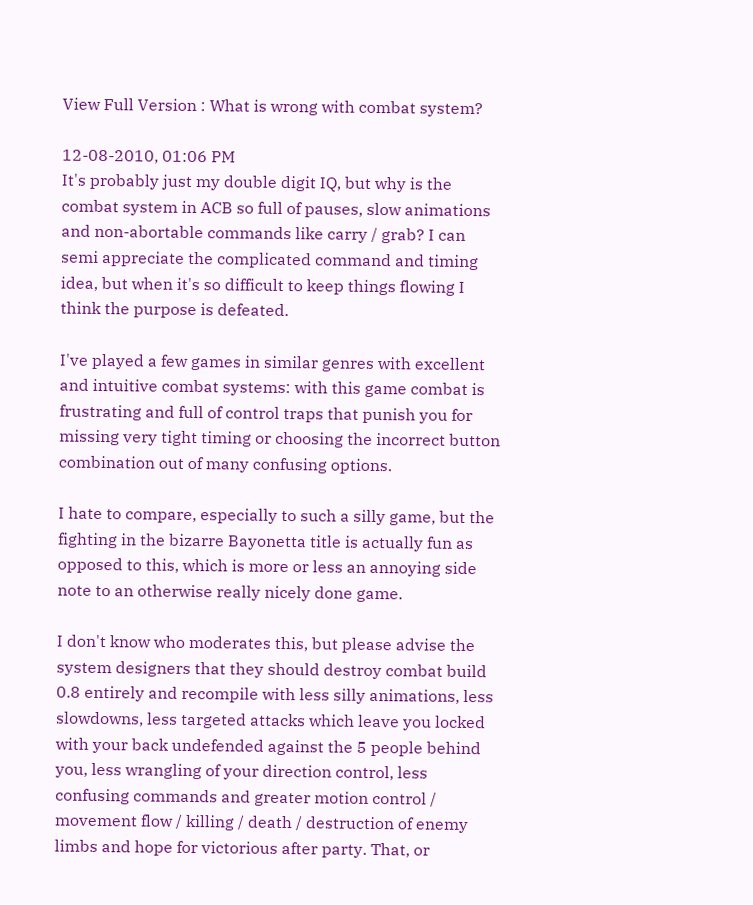View Full Version : What is wrong with combat system?

12-08-2010, 01:06 PM
It's probably just my double digit IQ, but why is the combat system in ACB so full of pauses, slow animations and non-abortable commands like carry / grab? I can semi appreciate the complicated command and timing idea, but when it's so difficult to keep things flowing I think the purpose is defeated.

I've played a few games in similar genres with excellent and intuitive combat systems: with this game combat is frustrating and full of control traps that punish you for missing very tight timing or choosing the incorrect button combination out of many confusing options.

I hate to compare, especially to such a silly game, but the fighting in the bizarre Bayonetta title is actually fun as opposed to this, which is more or less an annoying side note to an otherwise really nicely done game.

I don't know who moderates this, but please advise the system designers that they should destroy combat build 0.8 entirely and recompile with less silly animations, less slowdowns, less targeted attacks which leave you locked with your back undefended against the 5 people behind you, less wrangling of your direction control, less confusing commands and greater motion control / movement flow / killing / death / destruction of enemy limbs and hope for victorious after party. That, or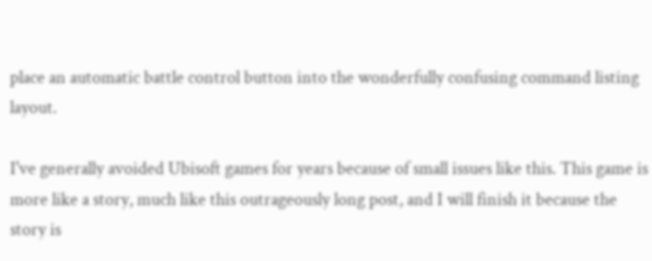place an automatic battle control button into the wonderfully confusing command listing layout.

I've generally avoided Ubisoft games for years because of small issues like this. This game is more like a story, much like this outrageously long post, and I will finish it because the story is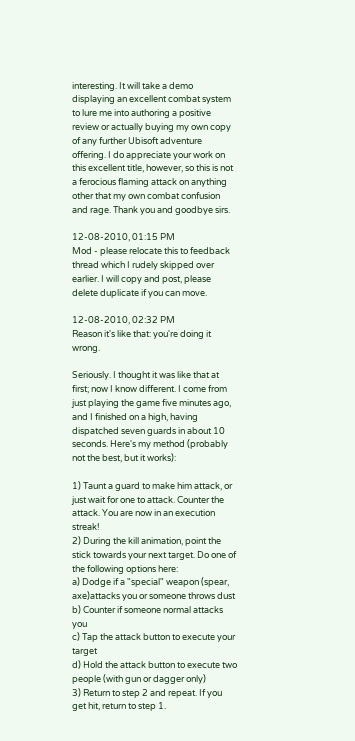interesting. It will take a demo displaying an excellent combat system to lure me into authoring a positive review or actually buying my own copy of any further Ubisoft adventure offering. I do appreciate your work on this excellent title, however, so this is not a ferocious flaming attack on anything other that my own combat confusion and rage. Thank you and goodbye sirs.

12-08-2010, 01:15 PM
Mod - please relocate this to feedback thread which I rudely skipped over earlier. I will copy and post, please delete duplicate if you can move.

12-08-2010, 02:32 PM
Reason it's like that: you're doing it wrong.

Seriously. I thought it was like that at first; now I know different. I come from just playing the game five minutes ago, and I finished on a high, having dispatched seven guards in about 10 seconds. Here's my method (probably not the best, but it works):

1) Taunt a guard to make him attack, or just wait for one to attack. Counter the attack. You are now in an execution streak!
2) During the kill animation, point the stick towards your next target. Do one of the following options here:
a) Dodge if a "special" weapon (spear, axe)attacks you or someone throws dust
b) Counter if someone normal attacks you
c) Tap the attack button to execute your target
d) Hold the attack button to execute two people (with gun or dagger only)
3) Return to step 2 and repeat. If you get hit, return to step 1.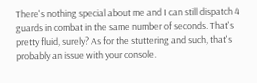There's nothing special about me and I can still dispatch 4 guards in combat in the same number of seconds. That's pretty fluid, surely? As for the stuttering and such, that's probably an issue with your console.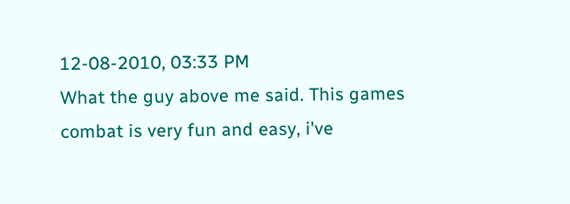12-08-2010, 03:33 PM
What the guy above me said. This games combat is very fun and easy, i've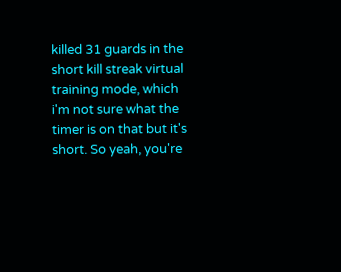killed 31 guards in the short kill streak virtual training mode, which i'm not sure what the timer is on that but it's short. So yeah, you're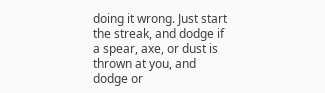doing it wrong. Just start the streak, and dodge if a spear, axe, or dust is thrown at you, and dodge or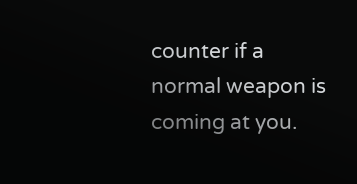counter if a normal weapon is coming at you.